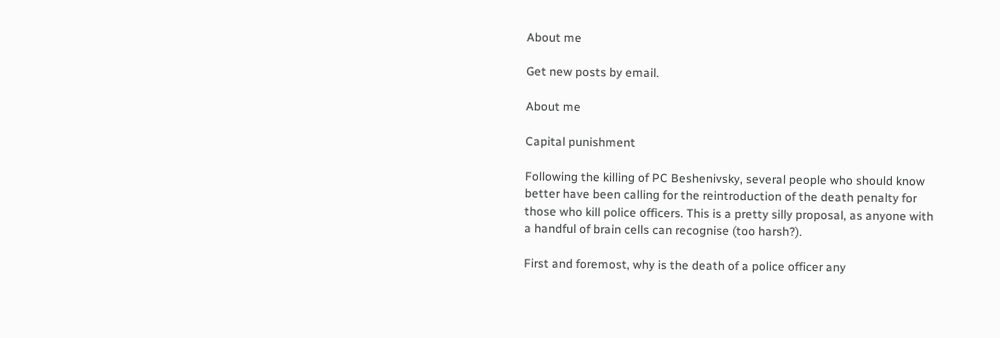About me

Get new posts by email.

About me

Capital punishment

Following the killing of PC Beshenivsky, several people who should know better have been calling for the reintroduction of the death penalty for those who kill police officers. This is a pretty silly proposal, as anyone with a handful of brain cells can recognise (too harsh?).

First and foremost, why is the death of a police officer any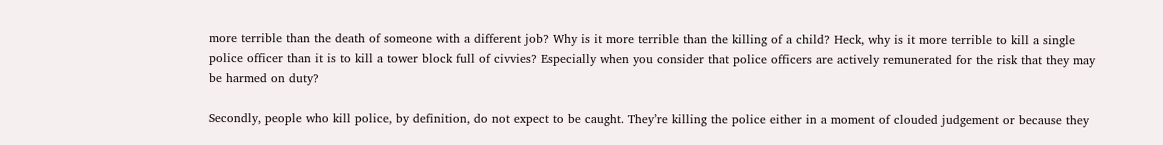more terrible than the death of someone with a different job? Why is it more terrible than the killing of a child? Heck, why is it more terrible to kill a single police officer than it is to kill a tower block full of civvies? Especially when you consider that police officers are actively remunerated for the risk that they may be harmed on duty?

Secondly, people who kill police, by definition, do not expect to be caught. They’re killing the police either in a moment of clouded judgement or because they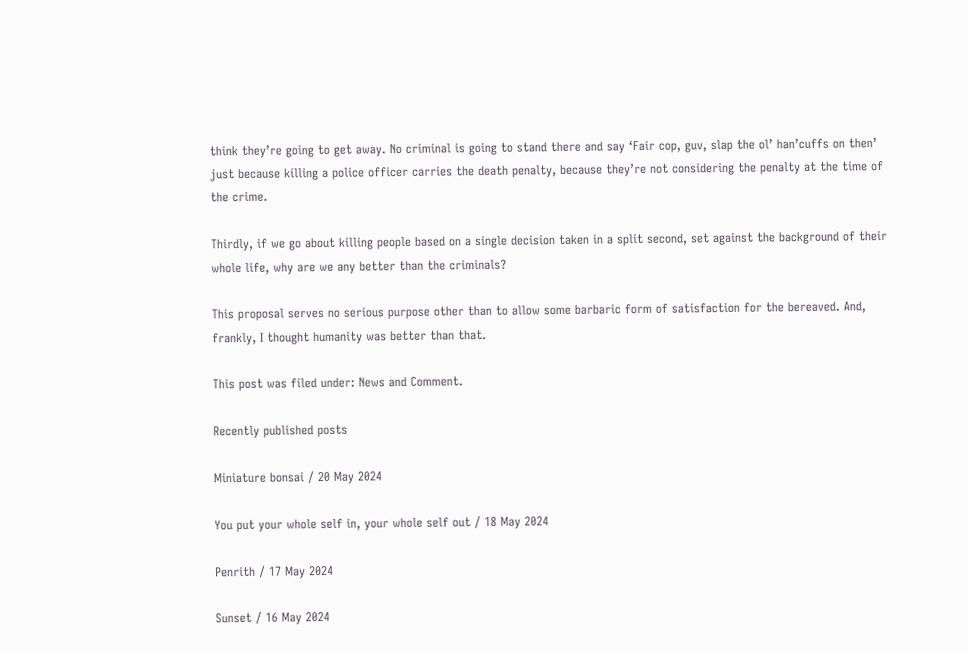think they’re going to get away. No criminal is going to stand there and say ‘Fair cop, guv, slap the ol’ han’cuffs on then’ just because killing a police officer carries the death penalty, because they’re not considering the penalty at the time of the crime.

Thirdly, if we go about killing people based on a single decision taken in a split second, set against the background of their whole life, why are we any better than the criminals?

This proposal serves no serious purpose other than to allow some barbaric form of satisfaction for the bereaved. And, frankly, I thought humanity was better than that.

This post was filed under: News and Comment.

Recently published posts

Miniature bonsai / 20 May 2024

You put your whole self in, your whole self out / 18 May 2024

Penrith / 17 May 2024

Sunset / 16 May 2024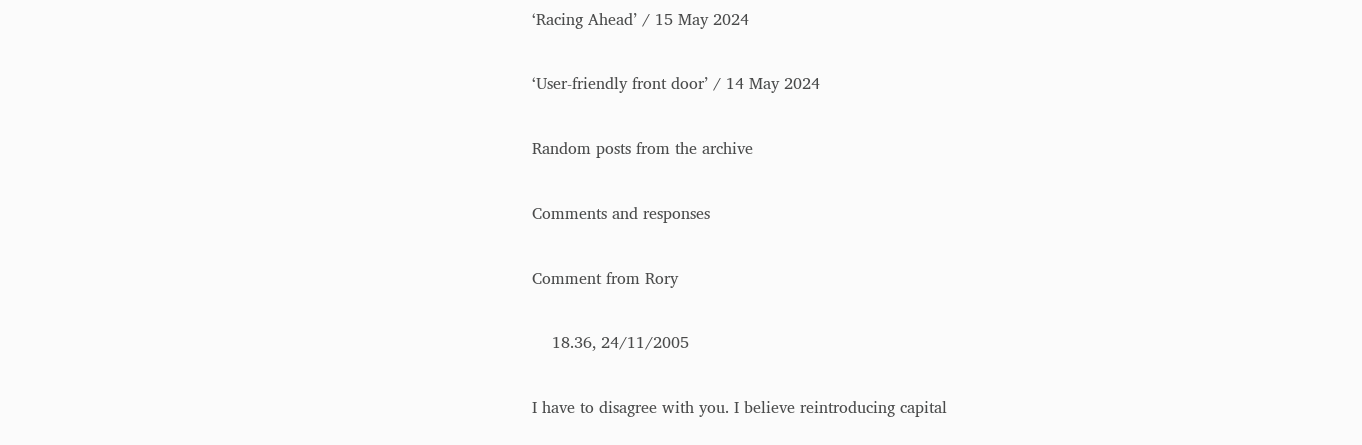‘Racing Ahead’ / 15 May 2024

‘User-friendly front door’ / 14 May 2024

Random posts from the archive

Comments and responses

Comment from Rory

    18.36, 24/11/2005

I have to disagree with you. I believe reintroducing capital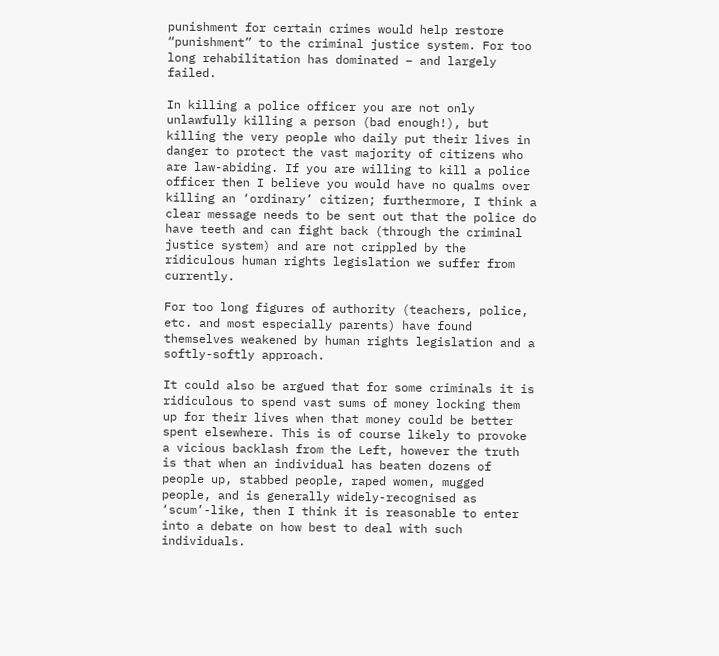punishment for certain crimes would help restore “punishment” to the criminal justice system. For too long rehabilitation has dominated – and largely failed.

In killing a police officer you are not only unlawfully killing a person (bad enough!), but killing the very people who daily put their lives in danger to protect the vast majority of citizens who are law-abiding. If you are willing to kill a police officer then I believe you would have no qualms over killing an ‘ordinary’ citizen; furthermore, I think a clear message needs to be sent out that the police do have teeth and can fight back (through the criminal justice system) and are not crippled by the ridiculous human rights legislation we suffer from currently.

For too long figures of authority (teachers, police, etc. and most especially parents) have found themselves weakened by human rights legislation and a softly-softly approach.

It could also be argued that for some criminals it is ridiculous to spend vast sums of money locking them up for their lives when that money could be better spent elsewhere. This is of course likely to provoke a vicious backlash from the Left, however the truth is that when an individual has beaten dozens of people up, stabbed people, raped women, mugged people, and is generally widely-recognised as ‘scum’-like, then I think it is reasonable to enter into a debate on how best to deal with such individuals.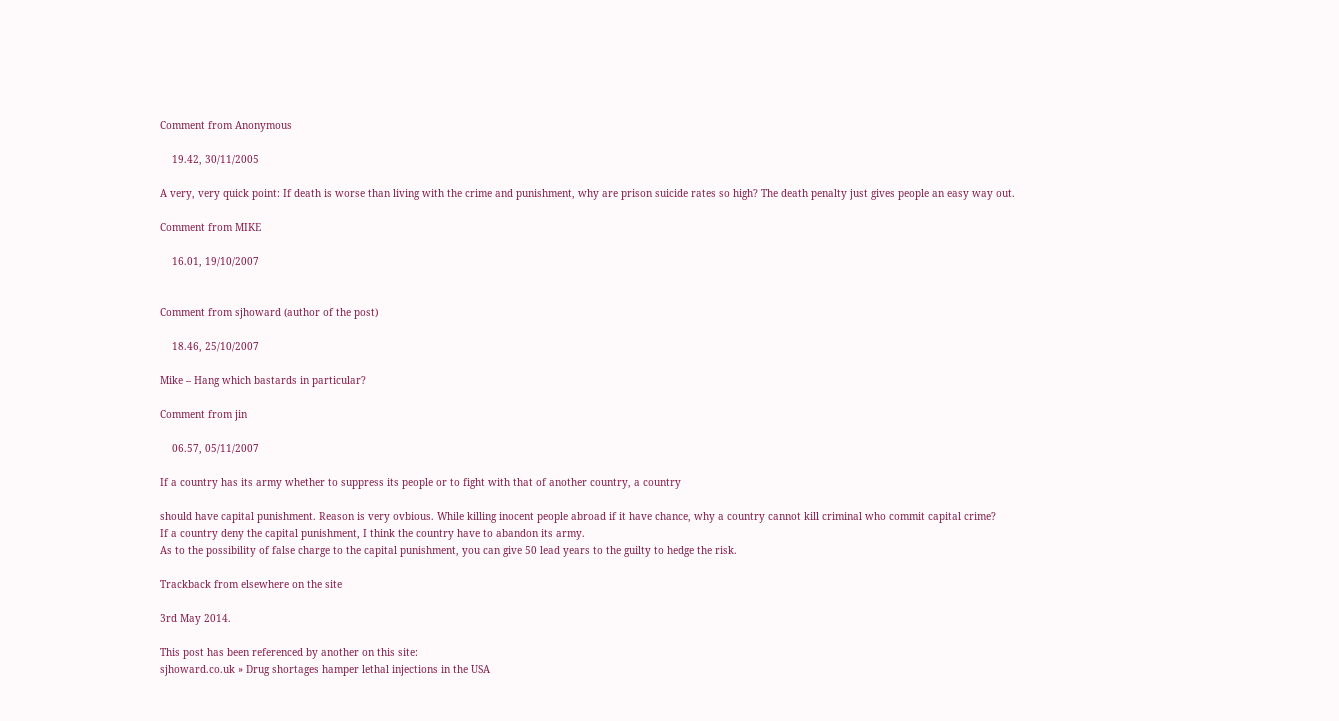Comment from Anonymous

    19.42, 30/11/2005

A very, very quick point: If death is worse than living with the crime and punishment, why are prison suicide rates so high? The death penalty just gives people an easy way out.

Comment from MIKE

    16.01, 19/10/2007


Comment from sjhoward (author of the post)

    18.46, 25/10/2007

Mike – Hang which bastards in particular?

Comment from jin

    06.57, 05/11/2007

If a country has its army whether to suppress its people or to fight with that of another country, a country

should have capital punishment. Reason is very ovbious. While killing inocent people abroad if it have chance, why a country cannot kill criminal who commit capital crime?
If a country deny the capital punishment, I think the country have to abandon its army.
As to the possibility of false charge to the capital punishment, you can give 50 lead years to the guilty to hedge the risk.

Trackback from elsewhere on the site

3rd May 2014.

This post has been referenced by another on this site:
sjhoward.co.uk » Drug shortages hamper lethal injections in the USA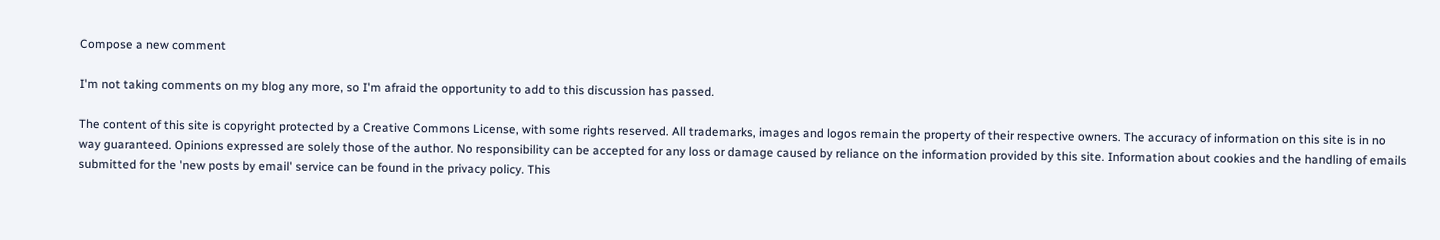Compose a new comment

I'm not taking comments on my blog any more, so I'm afraid the opportunity to add to this discussion has passed.

The content of this site is copyright protected by a Creative Commons License, with some rights reserved. All trademarks, images and logos remain the property of their respective owners. The accuracy of information on this site is in no way guaranteed. Opinions expressed are solely those of the author. No responsibility can be accepted for any loss or damage caused by reliance on the information provided by this site. Information about cookies and the handling of emails submitted for the 'new posts by email' service can be found in the privacy policy. This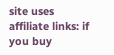site uses affiliate links: if you buy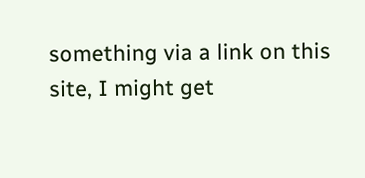something via a link on this site, I might get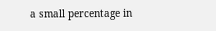a small percentage in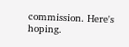commission. Here's hoping.